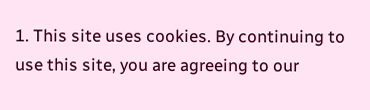1. This site uses cookies. By continuing to use this site, you are agreeing to our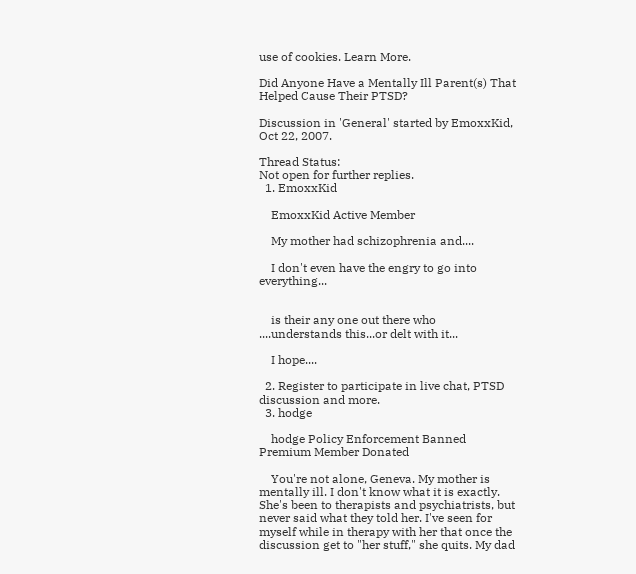use of cookies. Learn More.

Did Anyone Have a Mentally Ill Parent(s) That Helped Cause Their PTSD?

Discussion in 'General' started by EmoxxKid, Oct 22, 2007.

Thread Status:
Not open for further replies.
  1. EmoxxKid

    EmoxxKid Active Member

    My mother had schizophrenia and....

    I don't even have the engry to go into everything...


    is their any one out there who ....understands this...or delt with it...

    I hope....

  2. Register to participate in live chat, PTSD discussion and more.
  3. hodge

    hodge Policy Enforcement Banned Premium Member Donated

    You're not alone, Geneva. My mother is mentally ill. I don't know what it is exactly. She's been to therapists and psychiatrists, but never said what they told her. I've seen for myself while in therapy with her that once the discussion get to "her stuff," she quits. My dad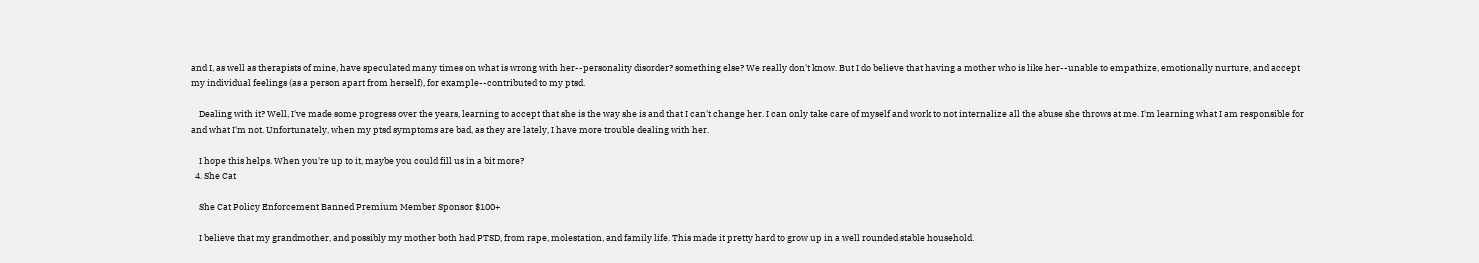and I, as well as therapists of mine, have speculated many times on what is wrong with her--personality disorder? something else? We really don't know. But I do believe that having a mother who is like her--unable to empathize, emotionally nurture, and accept my individual feelings (as a person apart from herself), for example--contributed to my ptsd.

    Dealing with it? Well, I've made some progress over the years, learning to accept that she is the way she is and that I can't change her. I can only take care of myself and work to not internalize all the abuse she throws at me. I'm learning what I am responsible for and what I'm not. Unfortunately, when my ptsd symptoms are bad, as they are lately, I have more trouble dealing with her.

    I hope this helps. When you're up to it, maybe you could fill us in a bit more?
  4. She Cat

    She Cat Policy Enforcement Banned Premium Member Sponsor $100+

    I believe that my grandmother, and possibly my mother both had PTSD, from rape, molestation, and family life. This made it pretty hard to grow up in a well rounded stable household.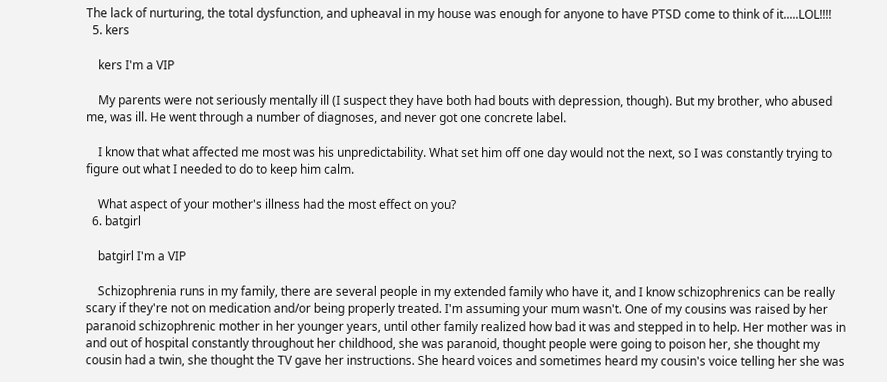The lack of nurturing, the total dysfunction, and upheaval in my house was enough for anyone to have PTSD come to think of it.....LOL!!!!
  5. kers

    kers I'm a VIP

    My parents were not seriously mentally ill (I suspect they have both had bouts with depression, though). But my brother, who abused me, was ill. He went through a number of diagnoses, and never got one concrete label.

    I know that what affected me most was his unpredictability. What set him off one day would not the next, so I was constantly trying to figure out what I needed to do to keep him calm.

    What aspect of your mother's illness had the most effect on you?
  6. batgirl

    batgirl I'm a VIP

    Schizophrenia runs in my family, there are several people in my extended family who have it, and I know schizophrenics can be really scary if they're not on medication and/or being properly treated. I'm assuming your mum wasn't. One of my cousins was raised by her paranoid schizophrenic mother in her younger years, until other family realized how bad it was and stepped in to help. Her mother was in and out of hospital constantly throughout her childhood, she was paranoid, thought people were going to poison her, she thought my cousin had a twin, she thought the TV gave her instructions. She heard voices and sometimes heard my cousin's voice telling her she was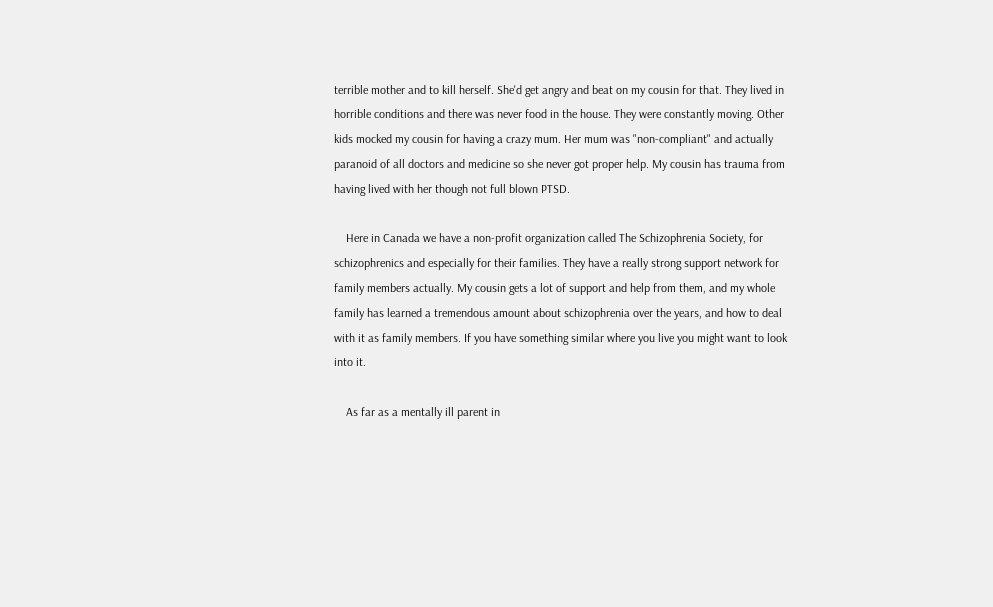terrible mother and to kill herself. She'd get angry and beat on my cousin for that. They lived in horrible conditions and there was never food in the house. They were constantly moving. Other kids mocked my cousin for having a crazy mum. Her mum was "non-compliant" and actually paranoid of all doctors and medicine so she never got proper help. My cousin has trauma from having lived with her though not full blown PTSD.

    Here in Canada we have a non-profit organization called The Schizophrenia Society, for schizophrenics and especially for their families. They have a really strong support network for family members actually. My cousin gets a lot of support and help from them, and my whole family has learned a tremendous amount about schizophrenia over the years, and how to deal with it as family members. If you have something similar where you live you might want to look into it.

    As far as a mentally ill parent in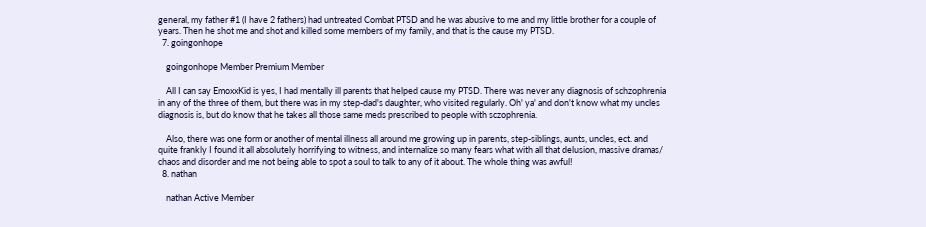general, my father #1 (I have 2 fathers) had untreated Combat PTSD and he was abusive to me and my little brother for a couple of years. Then he shot me and shot and killed some members of my family, and that is the cause my PTSD.
  7. goingonhope

    goingonhope Member Premium Member

    All I can say EmoxxKid is yes, I had mentally ill parents that helped cause my PTSD. There was never any diagnosis of schzophrenia in any of the three of them, but there was in my step-dad's daughter, who visited regularly. Oh' ya' and don't know what my uncles diagnosis is, but do know that he takes all those same meds prescribed to people with sczophrenia.

    Also, there was one form or another of mental illness all around me growing up in parents, step-siblings, aunts, uncles, ect. and quite frankly I found it all absolutely horrifying to witness, and internalize so many fears what with all that delusion, massive dramas/ chaos and disorder and me not being able to spot a soul to talk to any of it about. The whole thing was awful!
  8. nathan

    nathan Active Member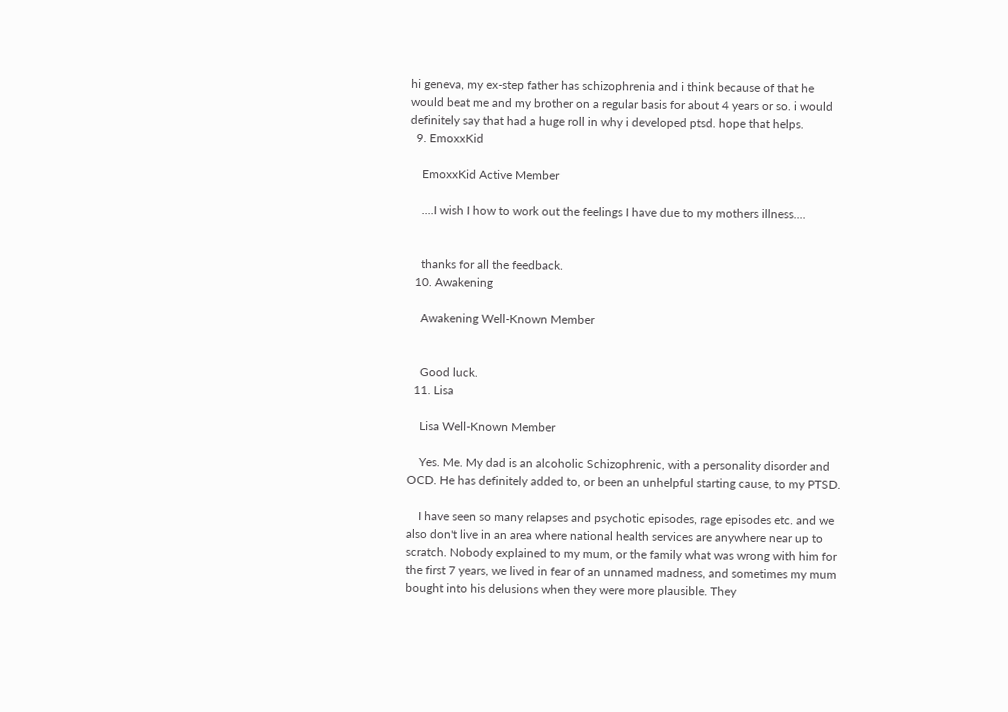hi geneva, my ex-step father has schizophrenia and i think because of that he would beat me and my brother on a regular basis for about 4 years or so. i would definitely say that had a huge roll in why i developed ptsd. hope that helps.
  9. EmoxxKid

    EmoxxKid Active Member

    ....I wish I how to work out the feelings I have due to my mothers illness....


    thanks for all the feedback.
  10. Awakening

    Awakening Well-Known Member


    Good luck.
  11. Lisa

    Lisa Well-Known Member

    Yes. Me. My dad is an alcoholic Schizophrenic, with a personality disorder and OCD. He has definitely added to, or been an unhelpful starting cause, to my PTSD.

    I have seen so many relapses and psychotic episodes, rage episodes etc. and we also don't live in an area where national health services are anywhere near up to scratch. Nobody explained to my mum, or the family what was wrong with him for the first 7 years, we lived in fear of an unnamed madness, and sometimes my mum bought into his delusions when they were more plausible. They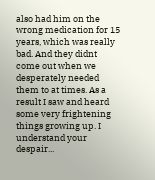also had him on the wrong medication for 15 years, which was really bad. And they didnt come out when we desperately needed them to at times. As a result I saw and heard some very frightening things growing up. I understand your despair...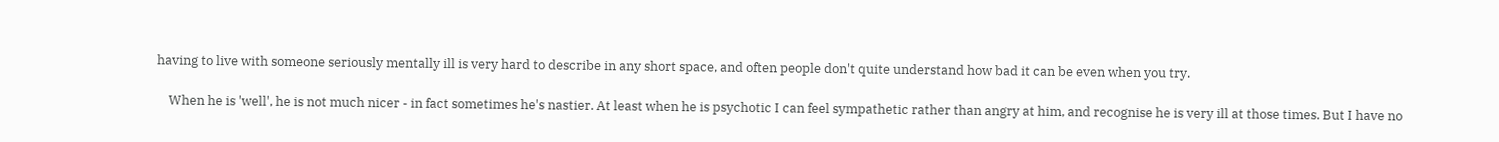having to live with someone seriously mentally ill is very hard to describe in any short space, and often people don't quite understand how bad it can be even when you try.

    When he is 'well', he is not much nicer - in fact sometimes he's nastier. At least when he is psychotic I can feel sympathetic rather than angry at him, and recognise he is very ill at those times. But I have no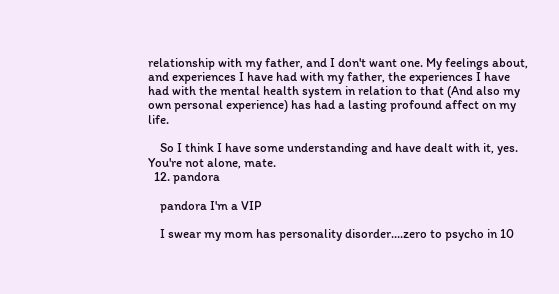relationship with my father, and I don't want one. My feelings about, and experiences I have had with my father, the experiences I have had with the mental health system in relation to that (And also my own personal experience) has had a lasting profound affect on my life.

    So I think I have some understanding and have dealt with it, yes. You're not alone, mate.
  12. pandora

    pandora I'm a VIP

    I swear my mom has personality disorder....zero to psycho in 10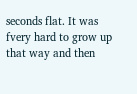seconds flat. It was fvery hard to grow up that way and then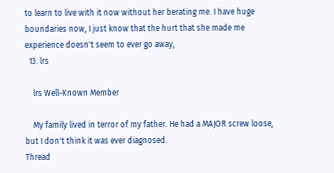to learn to live with it now without her berating me. I have huge boundaries now, I just know that the hurt that she made me experience doesn't seem to ever go away,
  13. lrs

    lrs Well-Known Member

    My family lived in terror of my father. He had a MAJOR screw loose, but I don't think it was ever diagnosed.
Thread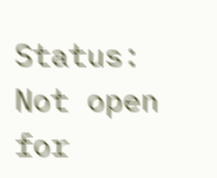Status:
Not open for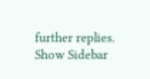further replies.
Show Sidebar